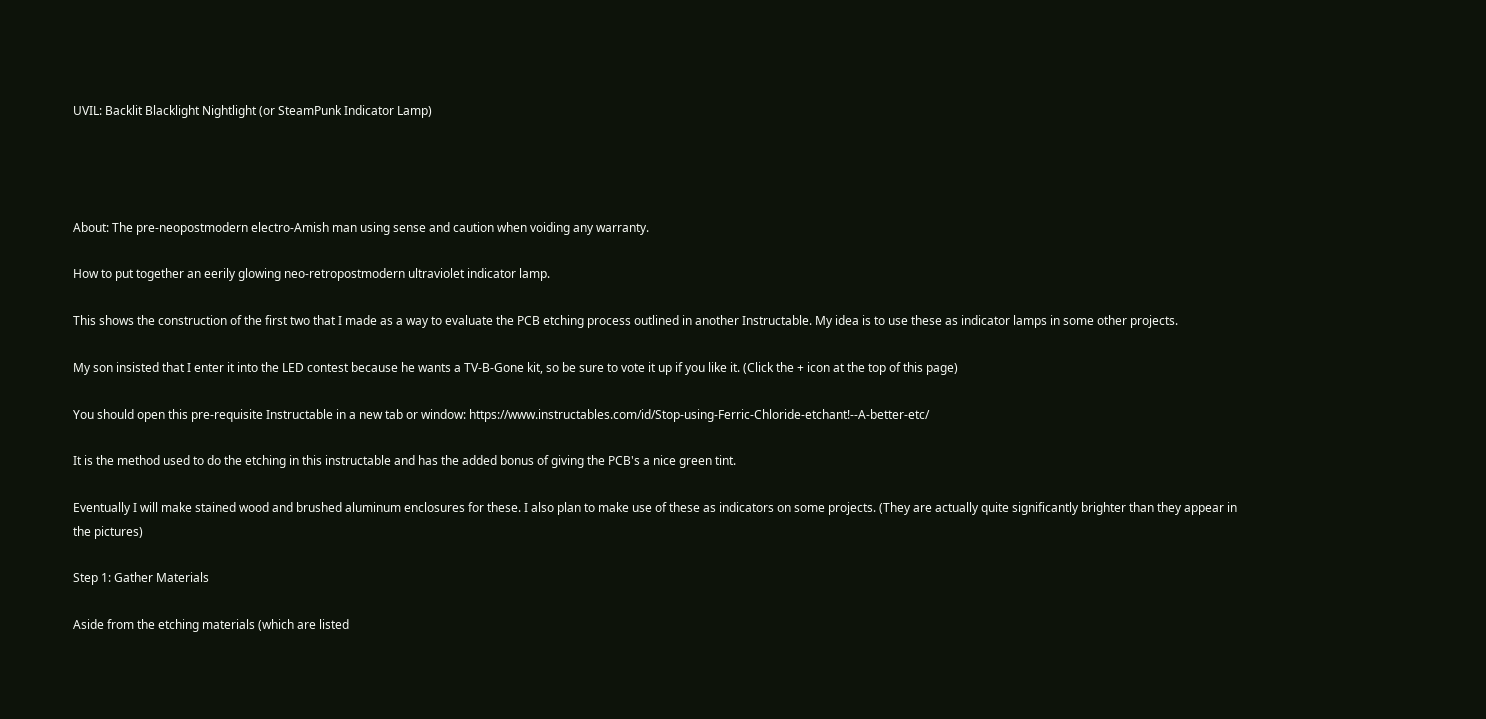UVIL: Backlit Blacklight Nightlight (or SteamPunk Indicator Lamp)




About: The pre-neopostmodern electro-Amish man using sense and caution when voiding any warranty.

How to put together an eerily glowing neo-retropostmodern ultraviolet indicator lamp.

This shows the construction of the first two that I made as a way to evaluate the PCB etching process outlined in another Instructable. My idea is to use these as indicator lamps in some other projects.

My son insisted that I enter it into the LED contest because he wants a TV-B-Gone kit, so be sure to vote it up if you like it. (Click the + icon at the top of this page)

You should open this pre-requisite Instructable in a new tab or window: https://www.instructables.com/id/Stop-using-Ferric-Chloride-etchant!--A-better-etc/

It is the method used to do the etching in this instructable and has the added bonus of giving the PCB's a nice green tint.

Eventually I will make stained wood and brushed aluminum enclosures for these. I also plan to make use of these as indicators on some projects. (They are actually quite significantly brighter than they appear in the pictures)

Step 1: Gather Materials

Aside from the etching materials (which are listed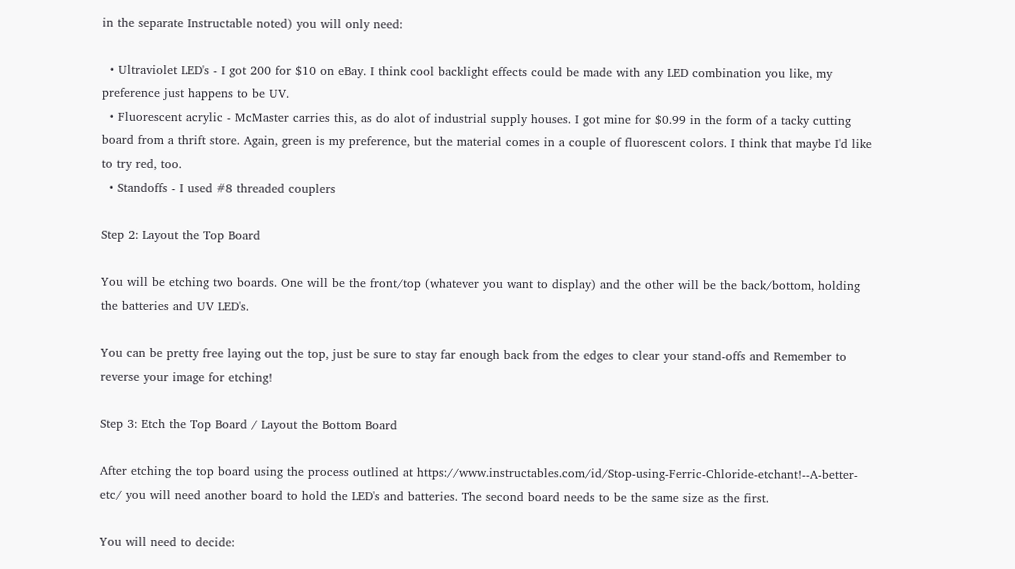in the separate Instructable noted) you will only need:

  • Ultraviolet LED's - I got 200 for $10 on eBay. I think cool backlight effects could be made with any LED combination you like, my preference just happens to be UV.
  • Fluorescent acrylic - McMaster carries this, as do alot of industrial supply houses. I got mine for $0.99 in the form of a tacky cutting board from a thrift store. Again, green is my preference, but the material comes in a couple of fluorescent colors. I think that maybe I'd like to try red, too.
  • Standoffs - I used #8 threaded couplers

Step 2: Layout the Top Board

You will be etching two boards. One will be the front/top (whatever you want to display) and the other will be the back/bottom, holding the batteries and UV LED's.

You can be pretty free laying out the top, just be sure to stay far enough back from the edges to clear your stand-offs and Remember to reverse your image for etching!

Step 3: Etch the Top Board / Layout the Bottom Board

After etching the top board using the process outlined at https://www.instructables.com/id/Stop-using-Ferric-Chloride-etchant!--A-better-etc/ you will need another board to hold the LED's and batteries. The second board needs to be the same size as the first.

You will need to decide: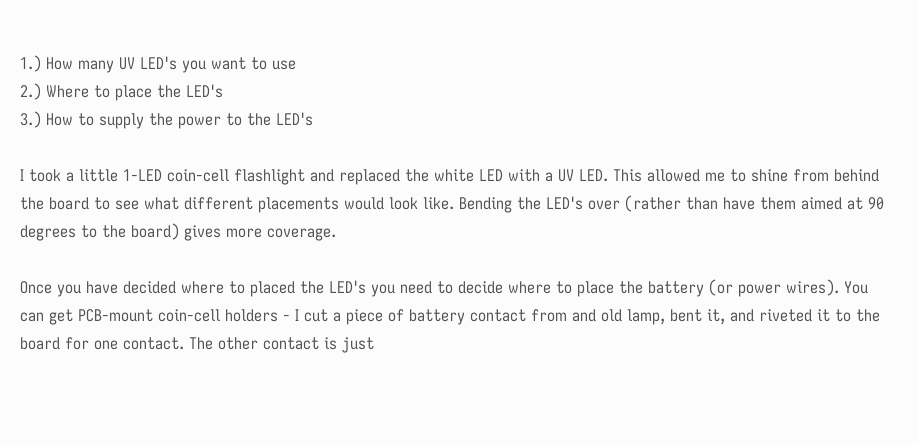1.) How many UV LED's you want to use
2.) Where to place the LED's
3.) How to supply the power to the LED's

I took a little 1-LED coin-cell flashlight and replaced the white LED with a UV LED. This allowed me to shine from behind the board to see what different placements would look like. Bending the LED's over (rather than have them aimed at 90 degrees to the board) gives more coverage.

Once you have decided where to placed the LED's you need to decide where to place the battery (or power wires). You can get PCB-mount coin-cell holders - I cut a piece of battery contact from and old lamp, bent it, and riveted it to the board for one contact. The other contact is just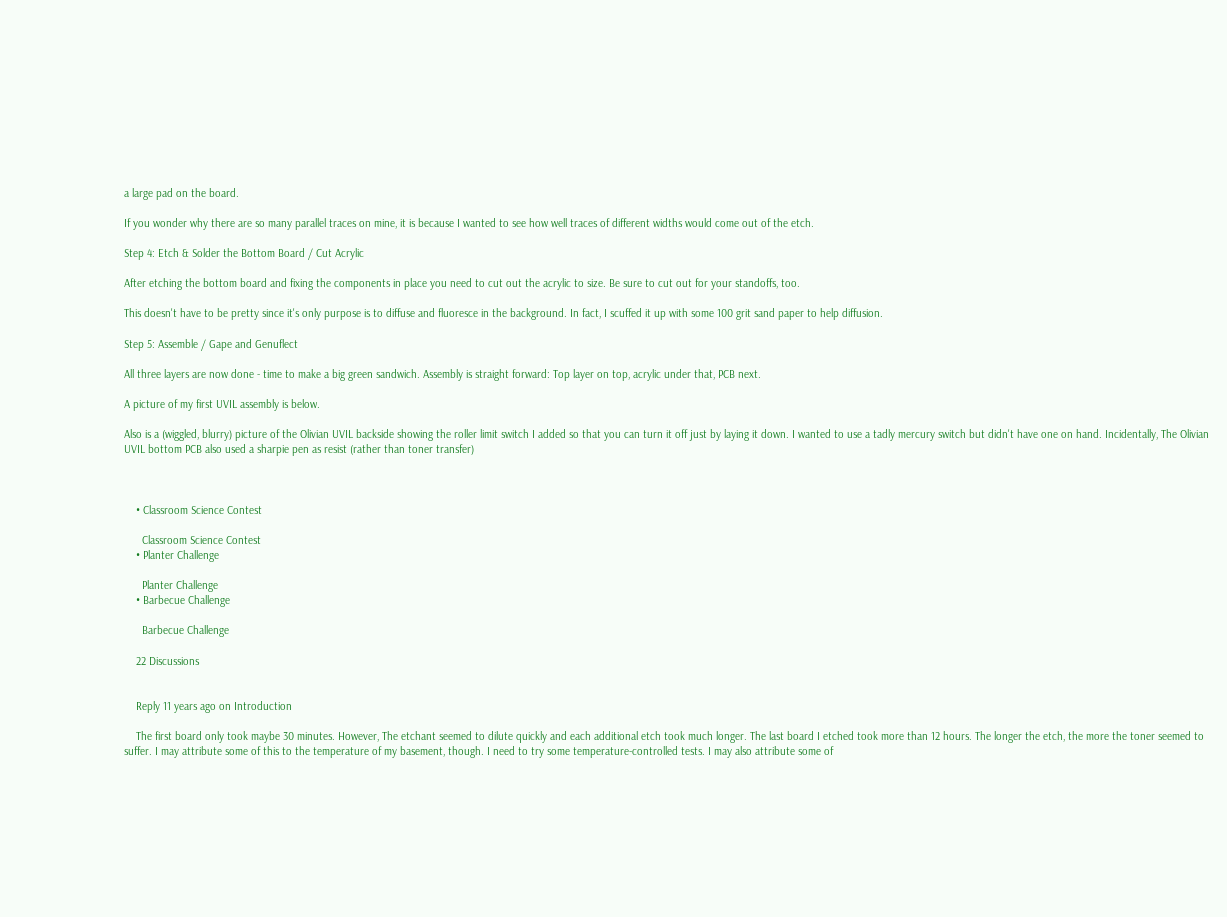a large pad on the board.

If you wonder why there are so many parallel traces on mine, it is because I wanted to see how well traces of different widths would come out of the etch.

Step 4: Etch & Solder the Bottom Board / Cut Acrylic

After etching the bottom board and fixing the components in place you need to cut out the acrylic to size. Be sure to cut out for your standoffs, too.

This doesn't have to be pretty since it's only purpose is to diffuse and fluoresce in the background. In fact, I scuffed it up with some 100 grit sand paper to help diffusion.

Step 5: Assemble / Gape and Genuflect

All three layers are now done - time to make a big green sandwich. Assembly is straight forward: Top layer on top, acrylic under that, PCB next.

A picture of my first UVIL assembly is below.

Also is a (wiggled, blurry) picture of the Olivian UVIL backside showing the roller limit switch I added so that you can turn it off just by laying it down. I wanted to use a tadly mercury switch but didn't have one on hand. Incidentally, The Olivian UVIL bottom PCB also used a sharpie pen as resist (rather than toner transfer)



    • Classroom Science Contest

      Classroom Science Contest
    • Planter Challenge

      Planter Challenge
    • Barbecue Challenge

      Barbecue Challenge

    22 Discussions


    Reply 11 years ago on Introduction

    The first board only took maybe 30 minutes. However, The etchant seemed to dilute quickly and each additional etch took much longer. The last board I etched took more than 12 hours. The longer the etch, the more the toner seemed to suffer. I may attribute some of this to the temperature of my basement, though. I need to try some temperature-controlled tests. I may also attribute some of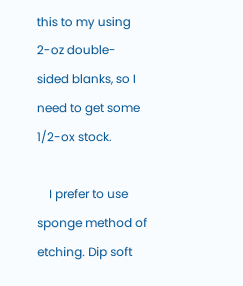this to my using 2-oz double-sided blanks, so I need to get some 1/2-ox stock.

    I prefer to use sponge method of etching. Dip soft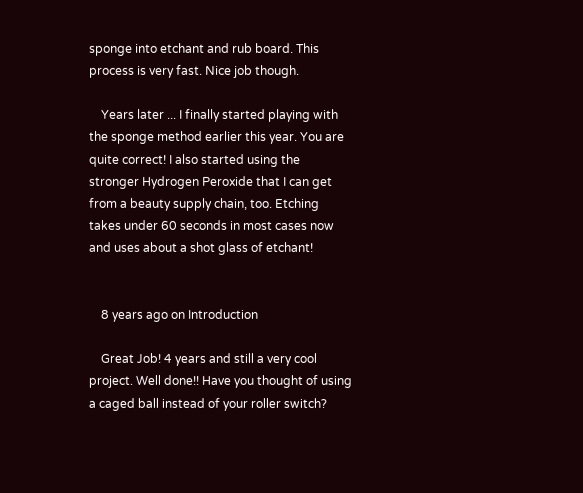sponge into etchant and rub board. This process is very fast. Nice job though.

    Years later ... I finally started playing with the sponge method earlier this year. You are quite correct! I also started using the stronger Hydrogen Peroxide that I can get from a beauty supply chain, too. Etching takes under 60 seconds in most cases now and uses about a shot glass of etchant!


    8 years ago on Introduction

    Great Job! 4 years and still a very cool project. Well done!! Have you thought of using a caged ball instead of your roller switch?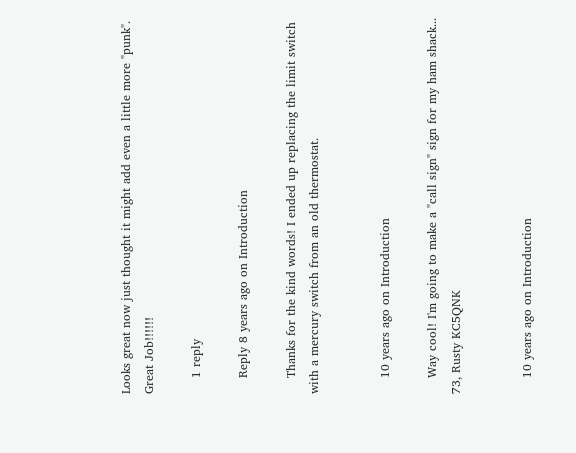Looks great now just thought it might add even a little more "punk". Great Job!!!!!!

    1 reply

    Reply 8 years ago on Introduction

    Thanks for the kind words! I ended up replacing the limit switch with a mercury switch from an old thermostat.


    10 years ago on Introduction

    Way cool! I'm going to make a "call sign" sign for my ham shack... 73, Rusty KC5QNK


    10 years ago on Introduction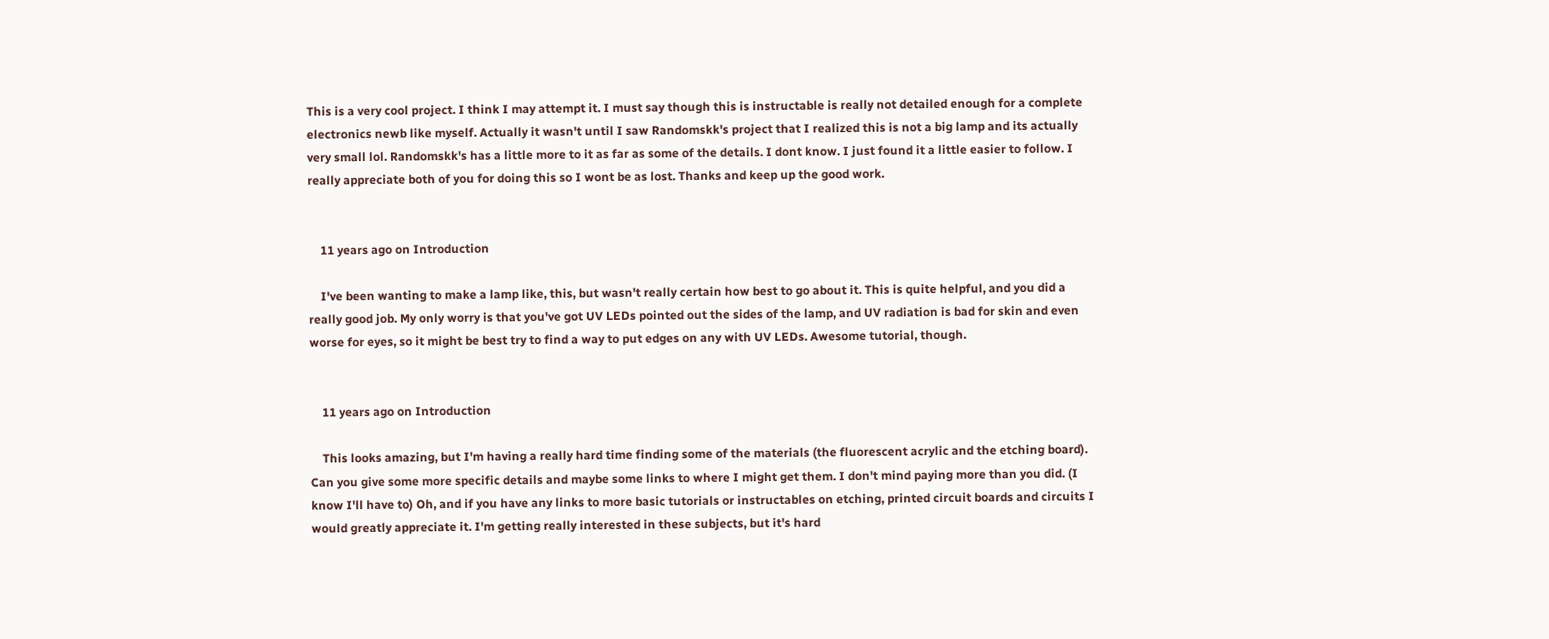This is a very cool project. I think I may attempt it. I must say though this is instructable is really not detailed enough for a complete electronics newb like myself. Actually it wasn't until I saw Randomskk's project that I realized this is not a big lamp and its actually very small lol. Randomskk's has a little more to it as far as some of the details. I dont know. I just found it a little easier to follow. I really appreciate both of you for doing this so I wont be as lost. Thanks and keep up the good work.


    11 years ago on Introduction

    I've been wanting to make a lamp like, this, but wasn't really certain how best to go about it. This is quite helpful, and you did a really good job. My only worry is that you've got UV LEDs pointed out the sides of the lamp, and UV radiation is bad for skin and even worse for eyes, so it might be best try to find a way to put edges on any with UV LEDs. Awesome tutorial, though.


    11 years ago on Introduction

    This looks amazing, but I'm having a really hard time finding some of the materials (the fluorescent acrylic and the etching board). Can you give some more specific details and maybe some links to where I might get them. I don't mind paying more than you did. (I know I'll have to) Oh, and if you have any links to more basic tutorials or instructables on etching, printed circuit boards and circuits I would greatly appreciate it. I'm getting really interested in these subjects, but it's hard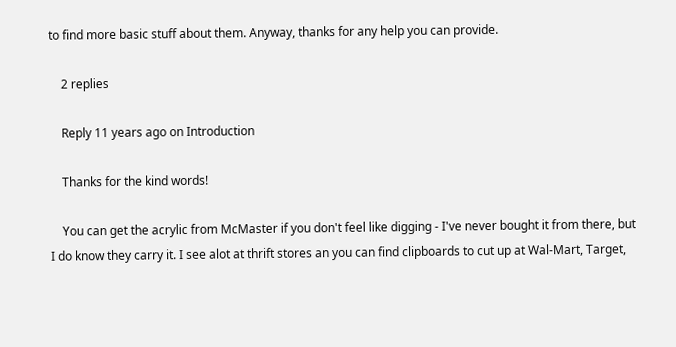to find more basic stuff about them. Anyway, thanks for any help you can provide.

    2 replies

    Reply 11 years ago on Introduction

    Thanks for the kind words!

    You can get the acrylic from McMaster if you don't feel like digging - I've never bought it from there, but I do know they carry it. I see alot at thrift stores an you can find clipboards to cut up at Wal-Mart, Target,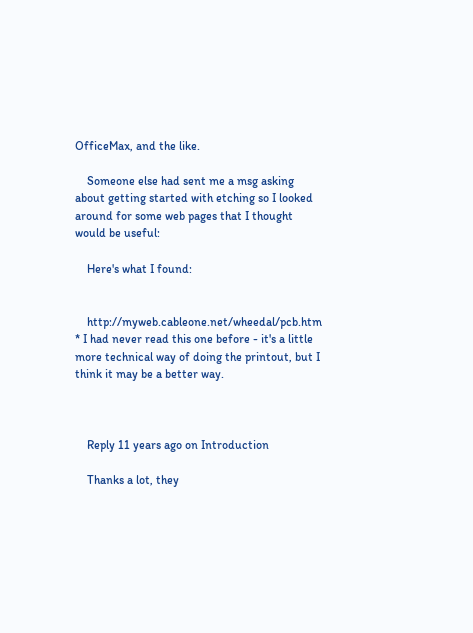OfficeMax, and the like.

    Someone else had sent me a msg asking about getting started with etching so I looked around for some web pages that I thought would be useful:

    Here's what I found:


    http://myweb.cableone.net/wheedal/pcb.htm * I had never read this one before - it's a little more technical way of doing the printout, but I think it may be a better way.



    Reply 11 years ago on Introduction

    Thanks a lot, they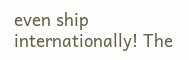even ship internationally! The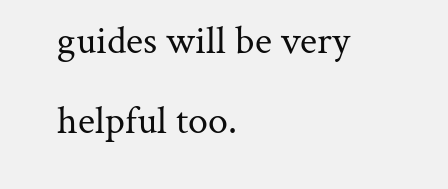guides will be very helpful too.